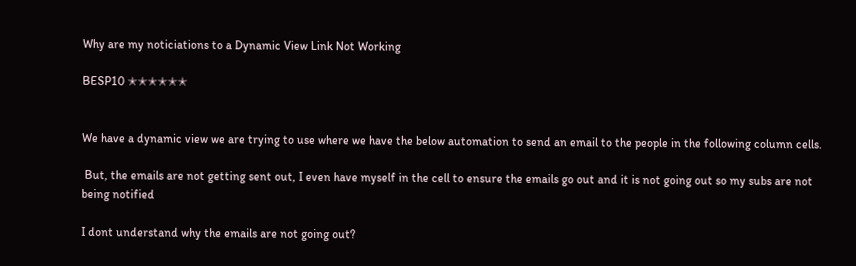Why are my noticiations to a Dynamic View Link Not Working

BESP10 ✭✭✭✭✭✭


We have a dynamic view we are trying to use where we have the below automation to send an email to the people in the following column cells.

 But, the emails are not getting sent out, I even have myself in the cell to ensure the emails go out and it is not going out so my subs are not being notified

I dont understand why the emails are not going out?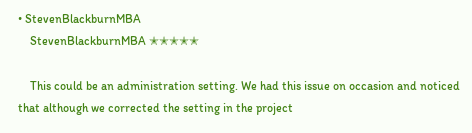• StevenBlackburnMBA
    StevenBlackburnMBA ✭✭✭✭✭

    This could be an administration setting. We had this issue on occasion and noticed that although we corrected the setting in the project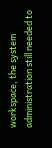workspace, the system administration still needed to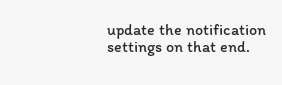update the notification settings on that end.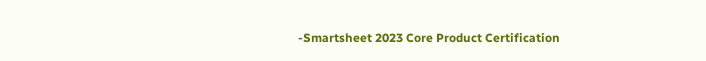-Smartsheet 2023 Core Product Certification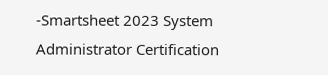-Smartsheet 2023 System Administrator Certification